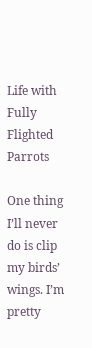Life with Fully Flighted Parrots

One thing I’ll never do is clip my birds’ wings. I’m pretty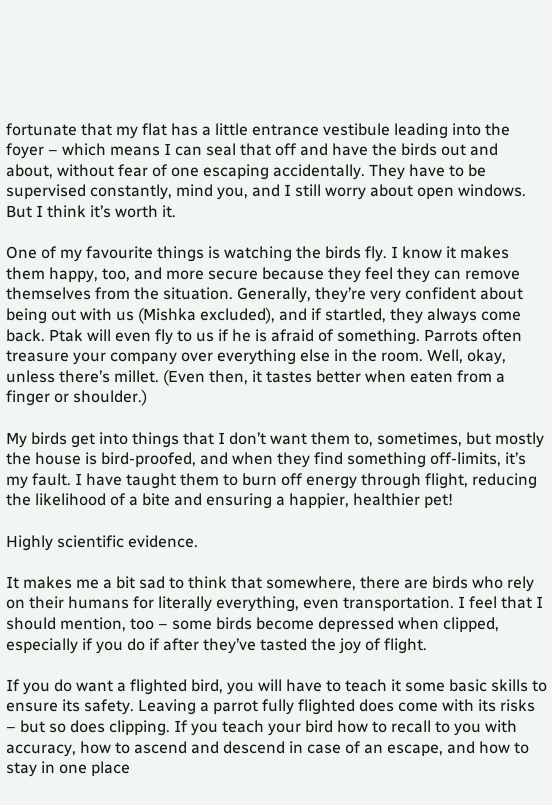fortunate that my flat has a little entrance vestibule leading into the foyer – which means I can seal that off and have the birds out and about, without fear of one escaping accidentally. They have to be supervised constantly, mind you, and I still worry about open windows. But I think it’s worth it.

One of my favourite things is watching the birds fly. I know it makes them happy, too, and more secure because they feel they can remove themselves from the situation. Generally, they’re very confident about being out with us (Mishka excluded), and if startled, they always come back. Ptak will even fly to us if he is afraid of something. Parrots often treasure your company over everything else in the room. Well, okay, unless there’s millet. (Even then, it tastes better when eaten from a finger or shoulder.)

My birds get into things that I don’t want them to, sometimes, but mostly the house is bird-proofed, and when they find something off-limits, it’s my fault. I have taught them to burn off energy through flight, reducing the likelihood of a bite and ensuring a happier, healthier pet!

Highly scientific evidence.

It makes me a bit sad to think that somewhere, there are birds who rely on their humans for literally everything, even transportation. I feel that I should mention, too – some birds become depressed when clipped, especially if you do if after they’ve tasted the joy of flight.

If you do want a flighted bird, you will have to teach it some basic skills to ensure its safety. Leaving a parrot fully flighted does come with its risks – but so does clipping. If you teach your bird how to recall to you with accuracy, how to ascend and descend in case of an escape, and how to stay in one place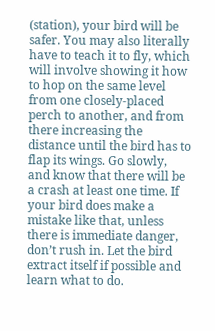(station), your bird will be safer. You may also literally have to teach it to fly, which will involve showing it how to hop on the same level from one closely-placed perch to another, and from there increasing the distance until the bird has to flap its wings. Go slowly, and know that there will be a crash at least one time. If your bird does make a mistake like that, unless there is immediate danger, don’t rush in. Let the bird extract itself if possible and learn what to do.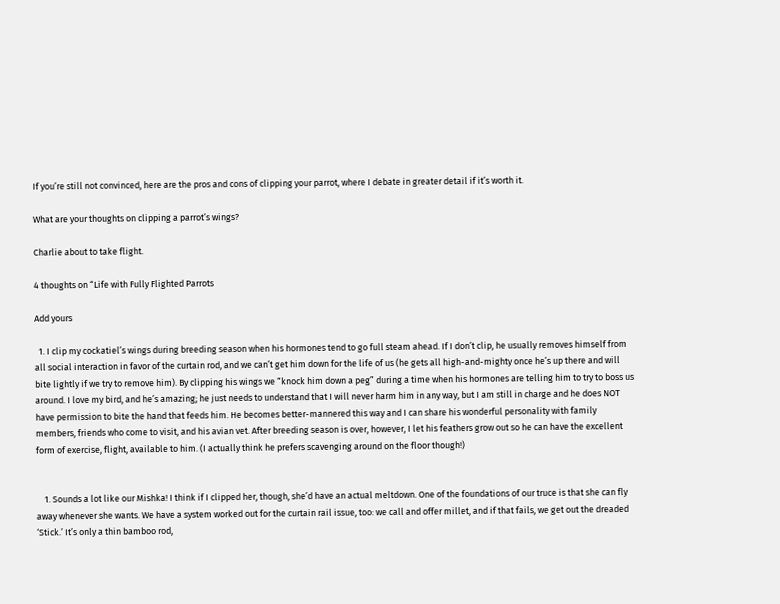If you’re still not convinced, here are the pros and cons of clipping your parrot, where I debate in greater detail if it’s worth it.

What are your thoughts on clipping a parrot’s wings?

Charlie about to take flight.

4 thoughts on “Life with Fully Flighted Parrots

Add yours

  1. I clip my cockatiel’s wings during breeding season when his hormones tend to go full steam ahead. If I don’t clip, he usually removes himself from all social interaction in favor of the curtain rod, and we can’t get him down for the life of us (he gets all high-and-mighty once he’s up there and will bite lightly if we try to remove him). By clipping his wings we “knock him down a peg” during a time when his hormones are telling him to try to boss us around. I love my bird, and he’s amazing; he just needs to understand that I will never harm him in any way, but I am still in charge and he does NOT have permission to bite the hand that feeds him. He becomes better-mannered this way and I can share his wonderful personality with family members, friends who come to visit, and his avian vet. After breeding season is over, however, I let his feathers grow out so he can have the excellent form of exercise, flight, available to him. (I actually think he prefers scavenging around on the floor though!)


    1. Sounds a lot like our Mishka! I think if I clipped her, though, she’d have an actual meltdown. One of the foundations of our truce is that she can fly away whenever she wants. We have a system worked out for the curtain rail issue, too: we call and offer millet, and if that fails, we get out the dreaded ‘Stick.’ It’s only a thin bamboo rod,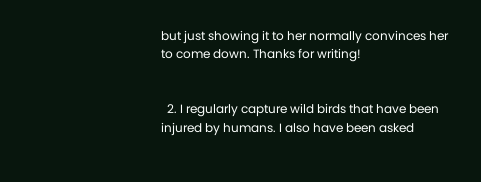but just showing it to her normally convinces her to come down. Thanks for writing!


  2. I regularly capture wild birds that have been injured by humans. I also have been asked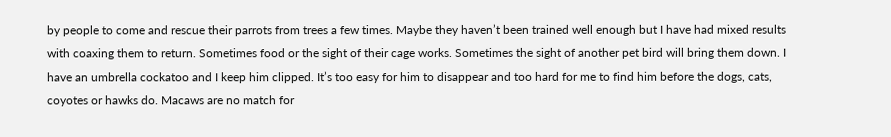by people to come and rescue their parrots from trees a few times. Maybe they haven’t been trained well enough but I have had mixed results with coaxing them to return. Sometimes food or the sight of their cage works. Sometimes the sight of another pet bird will bring them down. I have an umbrella cockatoo and I keep him clipped. It’s too easy for him to disappear and too hard for me to find him before the dogs, cats, coyotes or hawks do. Macaws are no match for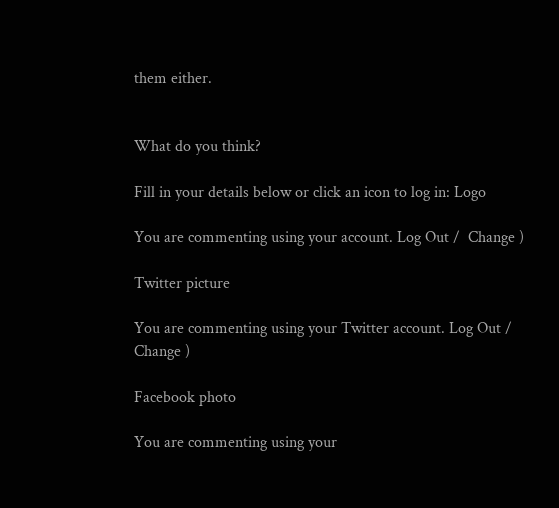them either.


What do you think?

Fill in your details below or click an icon to log in: Logo

You are commenting using your account. Log Out /  Change )

Twitter picture

You are commenting using your Twitter account. Log Out /  Change )

Facebook photo

You are commenting using your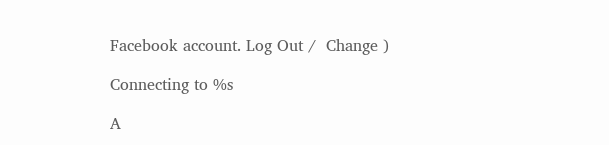Facebook account. Log Out /  Change )

Connecting to %s

A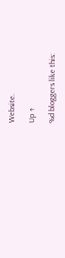Website.

Up ↑

%d bloggers like this: